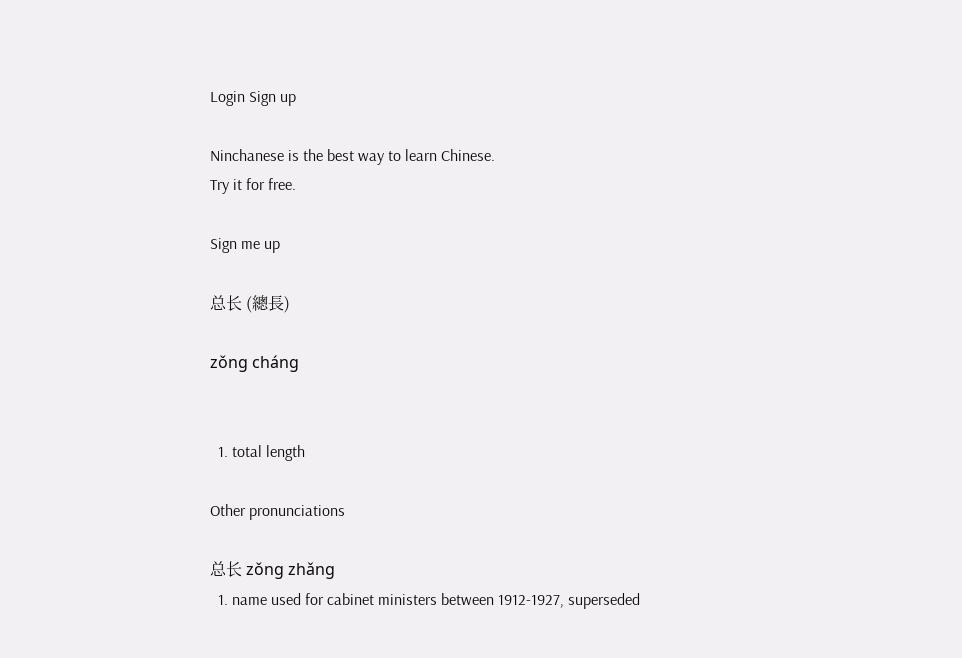Login Sign up

Ninchanese is the best way to learn Chinese.
Try it for free.

Sign me up

总长 (總長)

zǒng cháng


  1. total length

Other pronunciations

总长 zǒng zhǎng
  1. name used for cabinet ministers between 1912-1927, superseded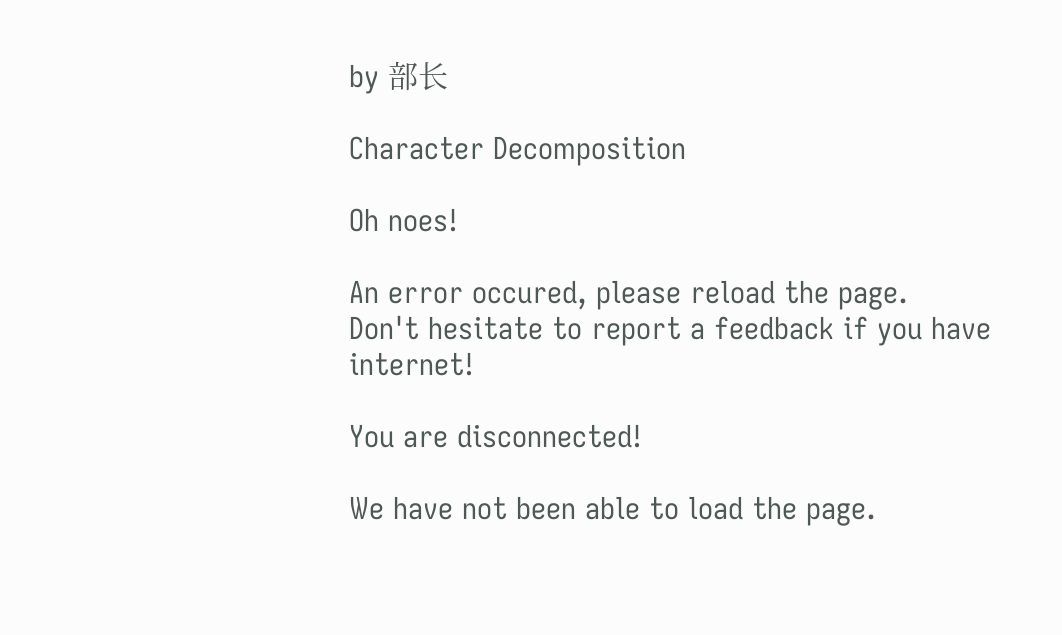by 部长

Character Decomposition

Oh noes!

An error occured, please reload the page.
Don't hesitate to report a feedback if you have internet!

You are disconnected!

We have not been able to load the page.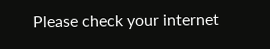Please check your internet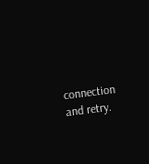connection and retry.